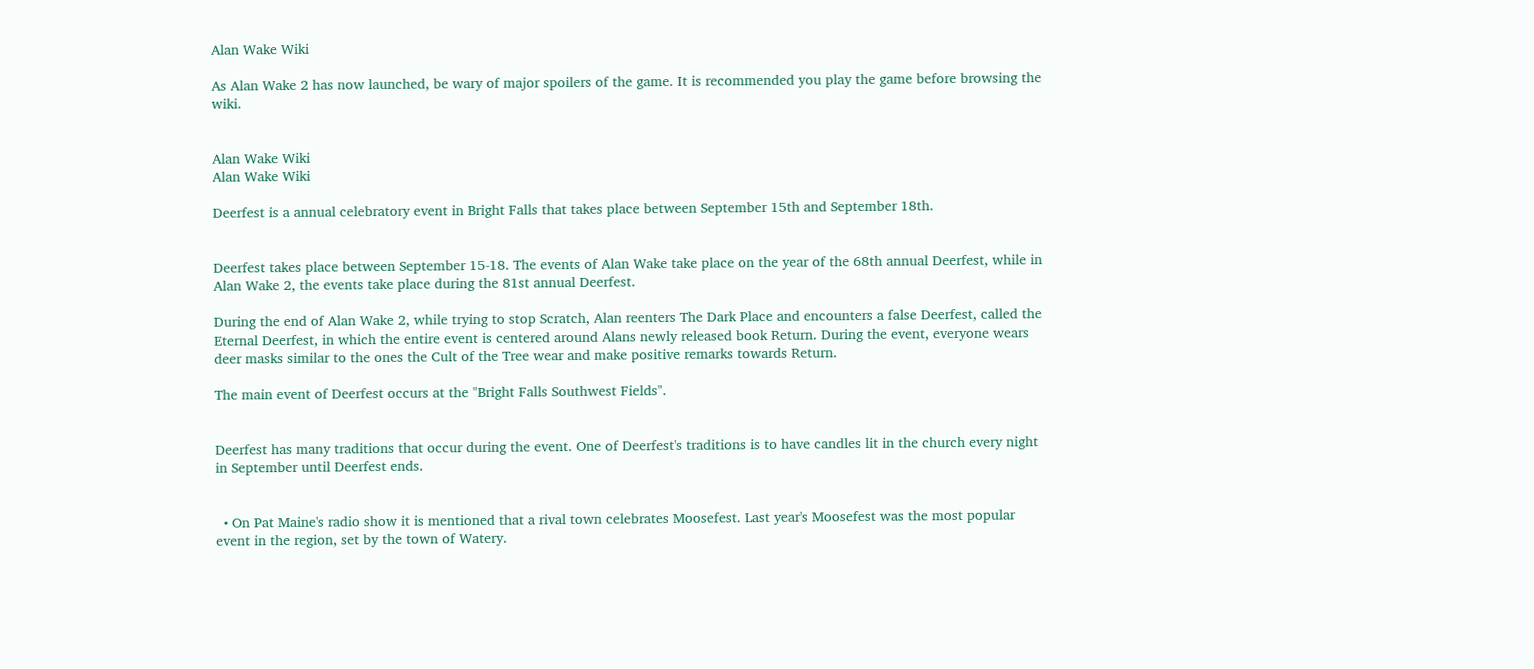Alan Wake Wiki

As Alan Wake 2 has now launched, be wary of major spoilers of the game. It is recommended you play the game before browsing the wiki.


Alan Wake Wiki
Alan Wake Wiki

Deerfest is a annual celebratory event in Bright Falls that takes place between September 15th and September 18th.


Deerfest takes place between September 15-18. The events of Alan Wake take place on the year of the 68th annual Deerfest, while in Alan Wake 2, the events take place during the 81st annual Deerfest.

During the end of Alan Wake 2, while trying to stop Scratch, Alan reenters The Dark Place and encounters a false Deerfest, called the Eternal Deerfest, in which the entire event is centered around Alans newly released book Return. During the event, everyone wears deer masks similar to the ones the Cult of the Tree wear and make positive remarks towards Return.

The main event of Deerfest occurs at the "Bright Falls Southwest Fields".


Deerfest has many traditions that occur during the event. One of Deerfest's traditions is to have candles lit in the church every night in September until Deerfest ends.


  • On Pat Maine's radio show it is mentioned that a rival town celebrates Moosefest. Last year's Moosefest was the most popular event in the region, set by the town of Watery.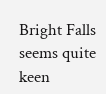Bright Falls seems quite keen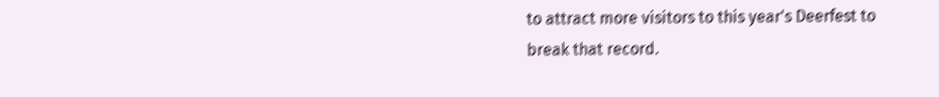to attract more visitors to this year's Deerfest to break that record.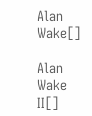Alan Wake[]

Alan Wake II[]